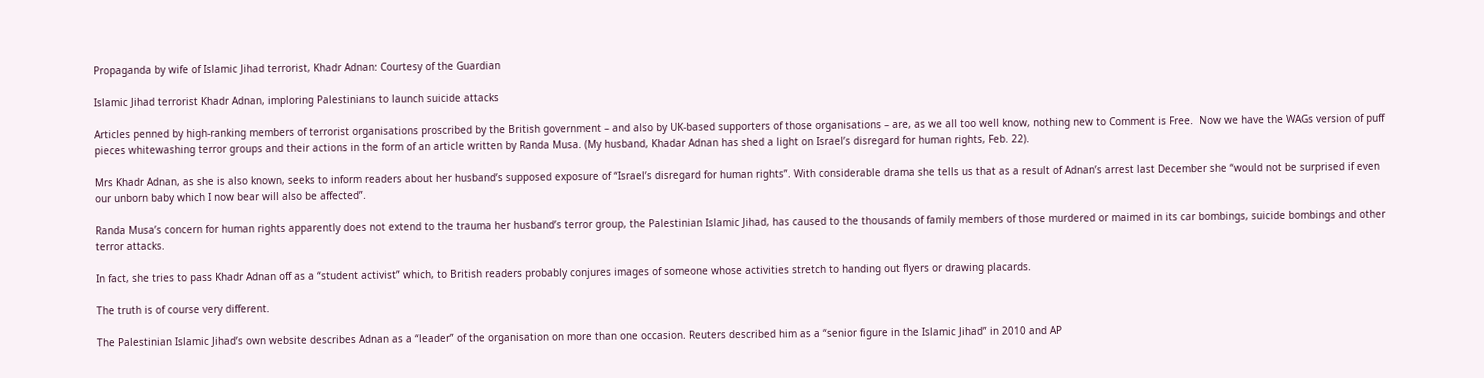Propaganda by wife of Islamic Jihad terrorist, Khadr Adnan: Courtesy of the Guardian

Islamic Jihad terrorist Khadr Adnan, imploring Palestinians to launch suicide attacks

Articles penned by high-ranking members of terrorist organisations proscribed by the British government – and also by UK-based supporters of those organisations – are, as we all too well know, nothing new to Comment is Free.  Now we have the WAGs version of puff pieces whitewashing terror groups and their actions in the form of an article written by Randa Musa. (My husband, Khadar Adnan has shed a light on Israel’s disregard for human rights, Feb. 22).

Mrs Khadr Adnan, as she is also known, seeks to inform readers about her husband’s supposed exposure of “Israel’s disregard for human rights”. With considerable drama she tells us that as a result of Adnan’s arrest last December she “would not be surprised if even our unborn baby which I now bear will also be affected”.

Randa Musa’s concern for human rights apparently does not extend to the trauma her husband’s terror group, the Palestinian Islamic Jihad, has caused to the thousands of family members of those murdered or maimed in its car bombings, suicide bombings and other terror attacks.

In fact, she tries to pass Khadr Adnan off as a “student activist” which, to British readers probably conjures images of someone whose activities stretch to handing out flyers or drawing placards.

The truth is of course very different.

The Palestinian Islamic Jihad’s own website describes Adnan as a “leader” of the organisation on more than one occasion. Reuters described him as a “senior figure in the Islamic Jihad” in 2010 and AP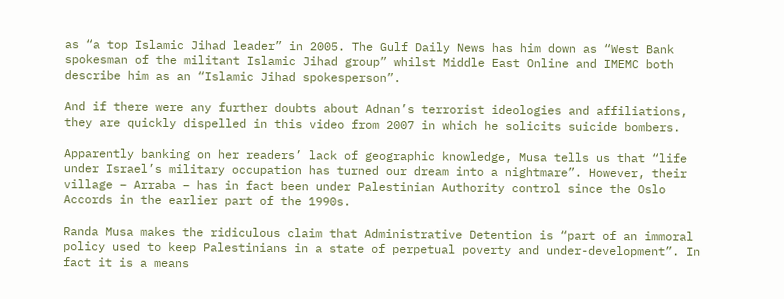as “a top Islamic Jihad leader” in 2005. The Gulf Daily News has him down as “West Bank spokesman of the militant Islamic Jihad group” whilst Middle East Online and IMEMC both describe him as an “Islamic Jihad spokesperson”.

And if there were any further doubts about Adnan’s terrorist ideologies and affiliations, they are quickly dispelled in this video from 2007 in which he solicits suicide bombers.

Apparently banking on her readers’ lack of geographic knowledge, Musa tells us that “life under Israel’s military occupation has turned our dream into a nightmare”. However, their village – Arraba – has in fact been under Palestinian Authority control since the Oslo Accords in the earlier part of the 1990s.

Randa Musa makes the ridiculous claim that Administrative Detention is “part of an immoral policy used to keep Palestinians in a state of perpetual poverty and under-development”. In fact it is a means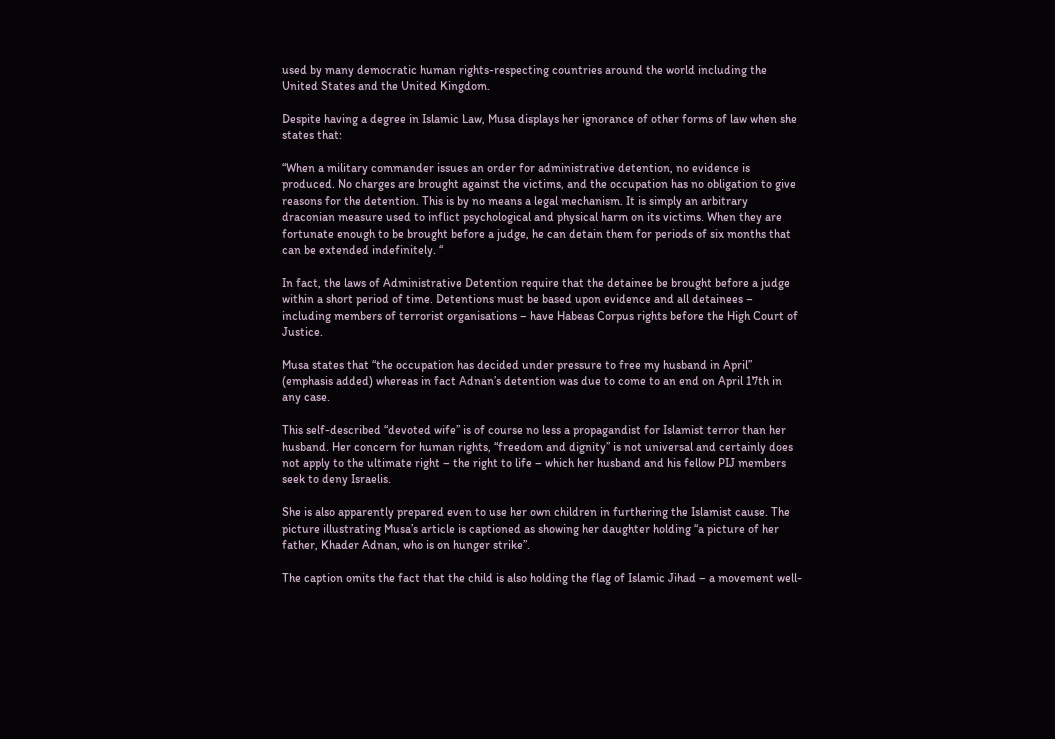used by many democratic human rights-respecting countries around the world including the United States and the United Kingdom.

Despite having a degree in Islamic Law, Musa displays her ignorance of other forms of law when she states that:

“When a military commander issues an order for administrative detention, no evidence is produced. No charges are brought against the victims, and the occupation has no obligation to give reasons for the detention. This is by no means a legal mechanism. It is simply an arbitrary draconian measure used to inflict psychological and physical harm on its victims. When they are fortunate enough to be brought before a judge, he can detain them for periods of six months that can be extended indefinitely. “

In fact, the laws of Administrative Detention require that the detainee be brought before a judge within a short period of time. Detentions must be based upon evidence and all detainees – including members of terrorist organisations – have Habeas Corpus rights before the High Court of Justice.

Musa states that “the occupation has decided under pressure to free my husband in April” (emphasis added) whereas in fact Adnan’s detention was due to come to an end on April 17th in any case.

This self-described “devoted wife” is of course no less a propagandist for Islamist terror than her husband. Her concern for human rights, “freedom and dignity” is not universal and certainly does not apply to the ultimate right – the right to life – which her husband and his fellow PIJ members seek to deny Israelis.

She is also apparently prepared even to use her own children in furthering the Islamist cause. The picture illustrating Musa’s article is captioned as showing her daughter holding “a picture of her father, Khader Adnan, who is on hunger strike”.

The caption omits the fact that the child is also holding the flag of Islamic Jihad – a movement well-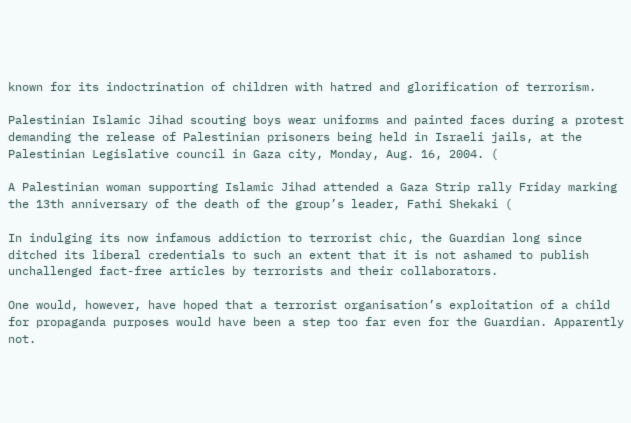known for its indoctrination of children with hatred and glorification of terrorism.

Palestinian Islamic Jihad scouting boys wear uniforms and painted faces during a protest demanding the release of Palestinian prisoners being held in Israeli jails, at the Palestinian Legislative council in Gaza city, Monday, Aug. 16, 2004. (

A Palestinian woman supporting Islamic Jihad attended a Gaza Strip rally Friday marking the 13th anniversary of the death of the group’s leader, Fathi Shekaki (

In indulging its now infamous addiction to terrorist chic, the Guardian long since ditched its liberal credentials to such an extent that it is not ashamed to publish unchallenged fact-free articles by terrorists and their collaborators.

One would, however, have hoped that a terrorist organisation’s exploitation of a child for propaganda purposes would have been a step too far even for the Guardian. Apparently not.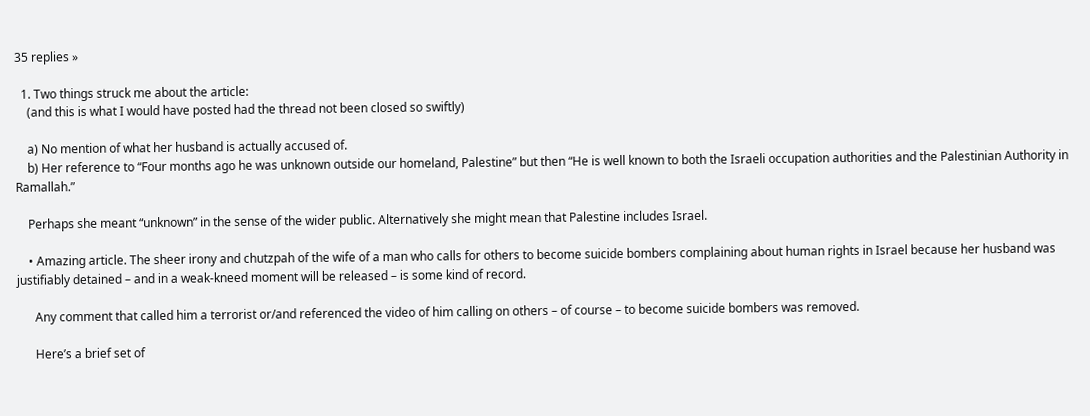35 replies »

  1. Two things struck me about the article:
    (and this is what I would have posted had the thread not been closed so swiftly)

    a) No mention of what her husband is actually accused of.
    b) Her reference to “Four months ago he was unknown outside our homeland, Palestine” but then “He is well known to both the Israeli occupation authorities and the Palestinian Authority in Ramallah.”

    Perhaps she meant “unknown” in the sense of the wider public. Alternatively she might mean that Palestine includes Israel.

    • Amazing article. The sheer irony and chutzpah of the wife of a man who calls for others to become suicide bombers complaining about human rights in Israel because her husband was justifiably detained – and in a weak-kneed moment will be released – is some kind of record.

      Any comment that called him a terrorist or/and referenced the video of him calling on others – of course – to become suicide bombers was removed.

      Here’s a brief set of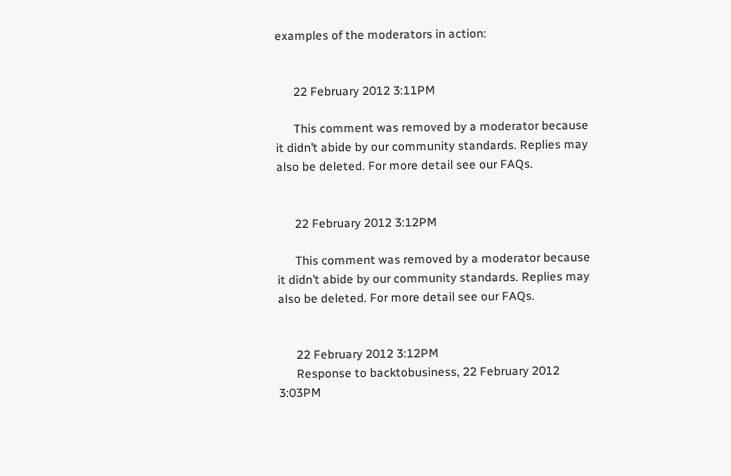examples of the moderators in action:


      22 February 2012 3:11PM

      This comment was removed by a moderator because it didn’t abide by our community standards. Replies may also be deleted. For more detail see our FAQs.


      22 February 2012 3:12PM

      This comment was removed by a moderator because it didn’t abide by our community standards. Replies may also be deleted. For more detail see our FAQs.


      22 February 2012 3:12PM
      Response to backtobusiness, 22 February 2012 3:03PM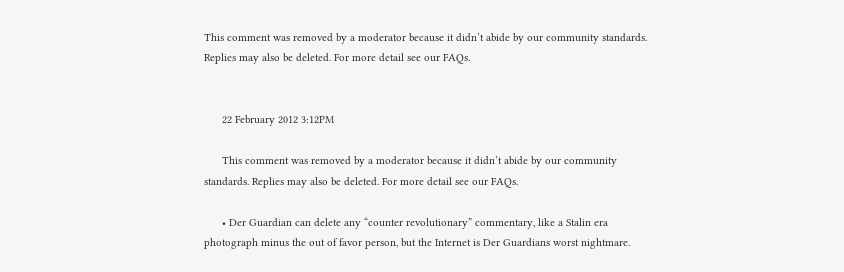This comment was removed by a moderator because it didn’t abide by our community standards. Replies may also be deleted. For more detail see our FAQs.


      22 February 2012 3:12PM

      This comment was removed by a moderator because it didn’t abide by our community standards. Replies may also be deleted. For more detail see our FAQs.

      • Der Guardian can delete any “counter revolutionary” commentary, like a Stalin era photograph minus the out of favor person, but the Internet is Der Guardians worst nightmare.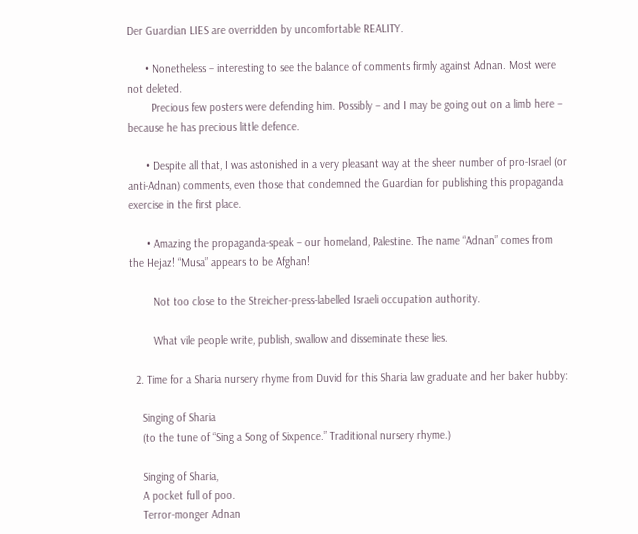Der Guardian LIES are overridden by uncomfortable REALITY.

      • Nonetheless – interesting to see the balance of comments firmly against Adnan. Most were not deleted.
        Precious few posters were defending him. Possibly – and I may be going out on a limb here – because he has precious little defence.

      • Despite all that, I was astonished in a very pleasant way at the sheer number of pro-Israel (or anti-Adnan) comments, even those that condemned the Guardian for publishing this propaganda exercise in the first place.

      • Amazing the propaganda-speak – our homeland, Palestine. The name “Adnan” comes from the Hejaz! “Musa” appears to be Afghan!

        Not too close to the Streicher-press-labelled Israeli occupation authority.

        What vile people write, publish, swallow and disseminate these lies.

  2. Time for a Sharia nursery rhyme from Duvid for this Sharia law graduate and her baker hubby:

    Singing of Sharia
    (to the tune of “Sing a Song of Sixpence.” Traditional nursery rhyme.)

    Singing of Sharia,
    A pocket full of poo.
    Terror-monger Adnan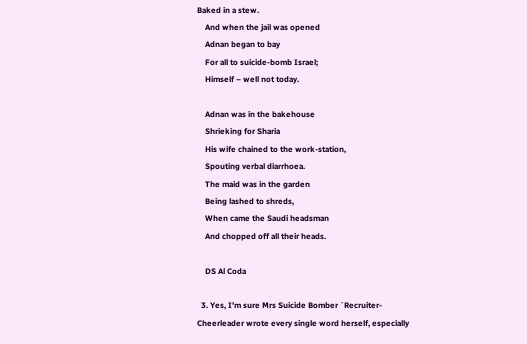Baked in a stew.
    And when the jail was opened
    Adnan began to bay
    For all to suicide-bomb Israel;
    Himself – well not today.

    Adnan was in the bakehouse
    Shrieking for Sharia
    His wife chained to the work-station,
    Spouting verbal diarrhoea.
    The maid was in the garden
    Being lashed to shreds,
    When came the Saudi headsman
    And chopped off all their heads.

    DS Al Coda

  3. Yes, I’m sure Mrs Suicide Bomber `Recruiter-Cheerleader wrote every single word herself, especially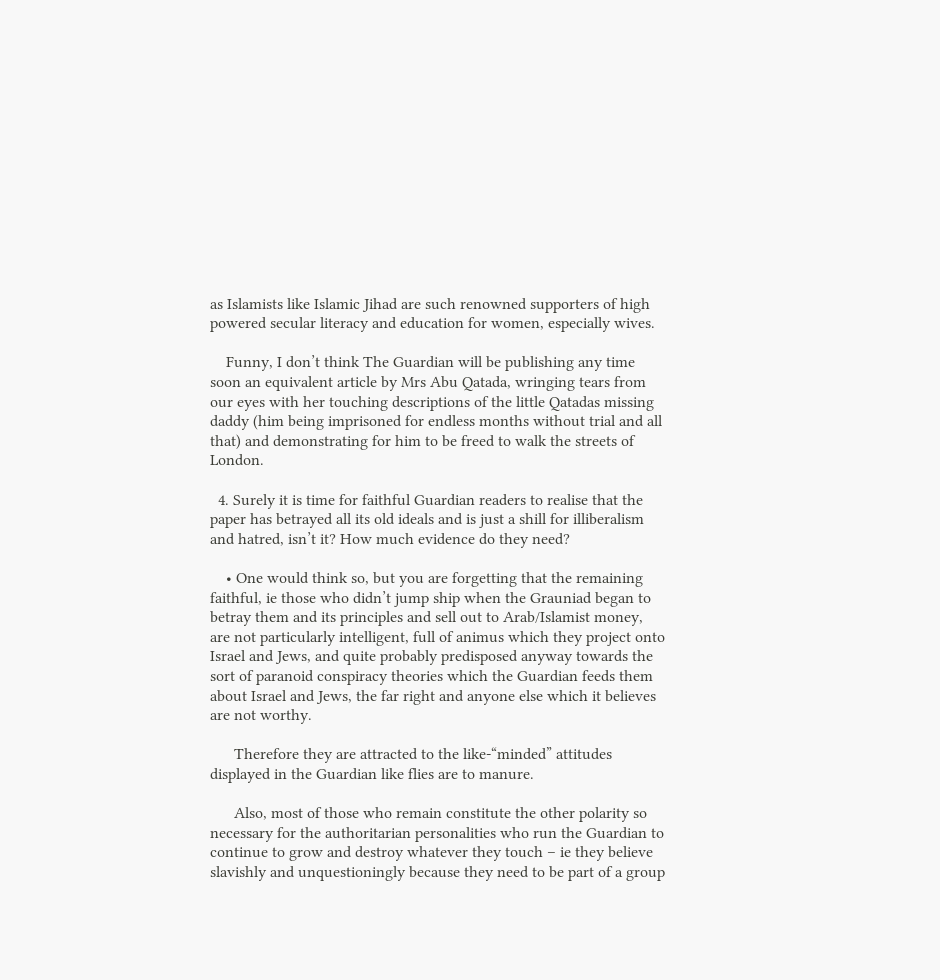as Islamists like Islamic Jihad are such renowned supporters of high powered secular literacy and education for women, especially wives.

    Funny, I don’t think The Guardian will be publishing any time soon an equivalent article by Mrs Abu Qatada, wringing tears from our eyes with her touching descriptions of the little Qatadas missing daddy (him being imprisoned for endless months without trial and all that) and demonstrating for him to be freed to walk the streets of London.

  4. Surely it is time for faithful Guardian readers to realise that the paper has betrayed all its old ideals and is just a shill for illiberalism and hatred, isn’t it? How much evidence do they need?

    • One would think so, but you are forgetting that the remaining faithful, ie those who didn’t jump ship when the Grauniad began to betray them and its principles and sell out to Arab/Islamist money, are not particularly intelligent, full of animus which they project onto Israel and Jews, and quite probably predisposed anyway towards the sort of paranoid conspiracy theories which the Guardian feeds them about Israel and Jews, the far right and anyone else which it believes are not worthy.

      Therefore they are attracted to the like-“minded” attitudes displayed in the Guardian like flies are to manure.

      Also, most of those who remain constitute the other polarity so necessary for the authoritarian personalities who run the Guardian to continue to grow and destroy whatever they touch – ie they believe slavishly and unquestioningly because they need to be part of a group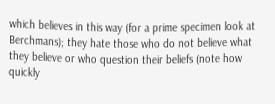which believes in this way (for a prime specimen look at Berchmans); they hate those who do not believe what they believe or who question their beliefs (note how quickly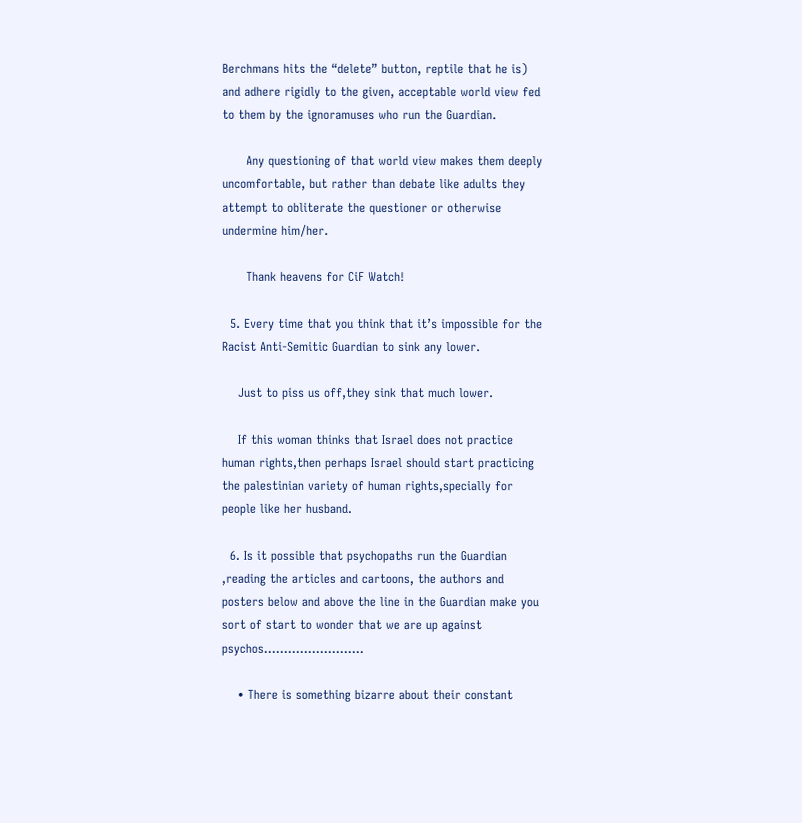Berchmans hits the “delete” button, reptile that he is) and adhere rigidly to the given, acceptable world view fed to them by the ignoramuses who run the Guardian.

      Any questioning of that world view makes them deeply uncomfortable, but rather than debate like adults they attempt to obliterate the questioner or otherwise undermine him/her.

      Thank heavens for CiF Watch!

  5. Every time that you think that it’s impossible for the Racist Anti-Semitic Guardian to sink any lower.

    Just to piss us off,they sink that much lower.

    If this woman thinks that Israel does not practice human rights,then perhaps Israel should start practicing the palestinian variety of human rights,specially for people like her husband.

  6. Is it possible that psychopaths run the Guardian ,reading the articles and cartoons, the authors and posters below and above the line in the Guardian make you sort of start to wonder that we are up against psychos…………………….

    • There is something bizarre about their constant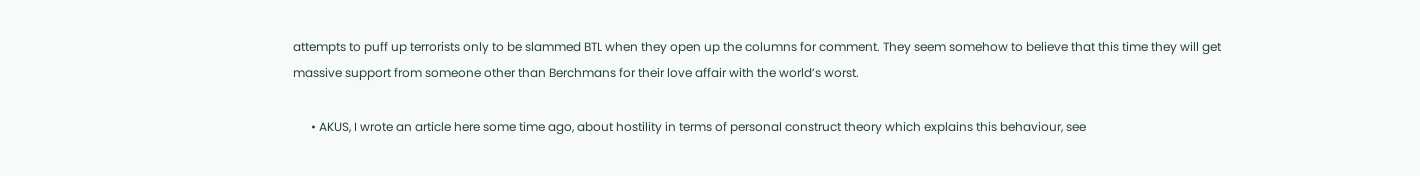attempts to puff up terrorists only to be slammed BTL when they open up the columns for comment. They seem somehow to believe that this time they will get massive support from someone other than Berchmans for their love affair with the world’s worst.

      • AKUS, I wrote an article here some time ago, about hostility in terms of personal construct theory which explains this behaviour, see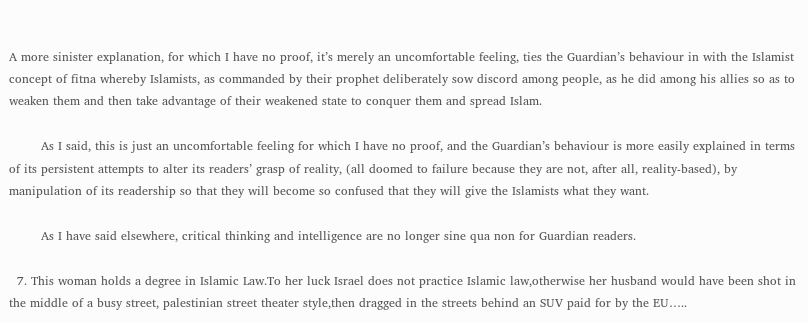A more sinister explanation, for which I have no proof, it’s merely an uncomfortable feeling, ties the Guardian’s behaviour in with the Islamist concept of fitna whereby Islamists, as commanded by their prophet deliberately sow discord among people, as he did among his allies so as to weaken them and then take advantage of their weakened state to conquer them and spread Islam.

        As I said, this is just an uncomfortable feeling for which I have no proof, and the Guardian’s behaviour is more easily explained in terms of its persistent attempts to alter its readers’ grasp of reality, (all doomed to failure because they are not, after all, reality-based), by manipulation of its readership so that they will become so confused that they will give the Islamists what they want.

        As I have said elsewhere, critical thinking and intelligence are no longer sine qua non for Guardian readers.

  7. This woman holds a degree in Islamic Law.To her luck Israel does not practice Islamic law,otherwise her husband would have been shot in the middle of a busy street, palestinian street theater style,then dragged in the streets behind an SUV paid for by the EU…..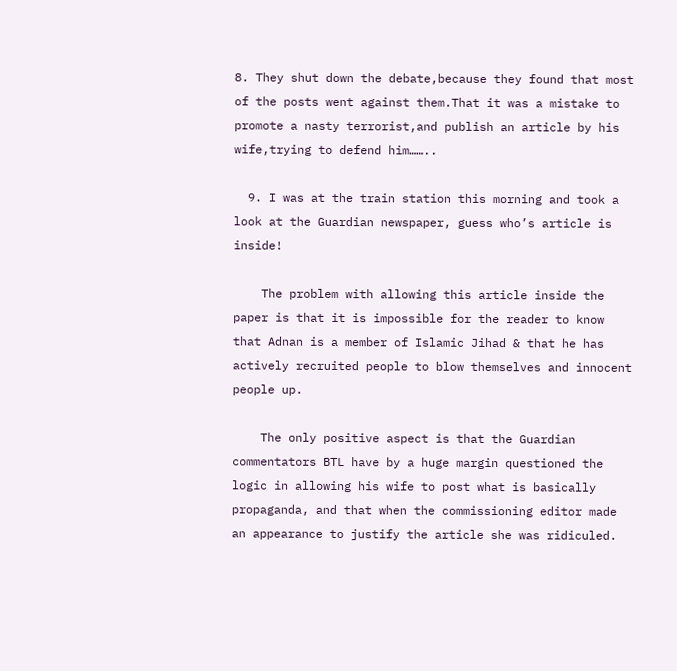8. They shut down the debate,because they found that most of the posts went against them.That it was a mistake to promote a nasty terrorist,and publish an article by his wife,trying to defend him……..

  9. I was at the train station this morning and took a look at the Guardian newspaper, guess who’s article is inside!

    The problem with allowing this article inside the paper is that it is impossible for the reader to know that Adnan is a member of Islamic Jihad & that he has actively recruited people to blow themselves and innocent people up.

    The only positive aspect is that the Guardian commentators BTL have by a huge margin questioned the logic in allowing his wife to post what is basically propaganda, and that when the commissioning editor made an appearance to justify the article she was ridiculed.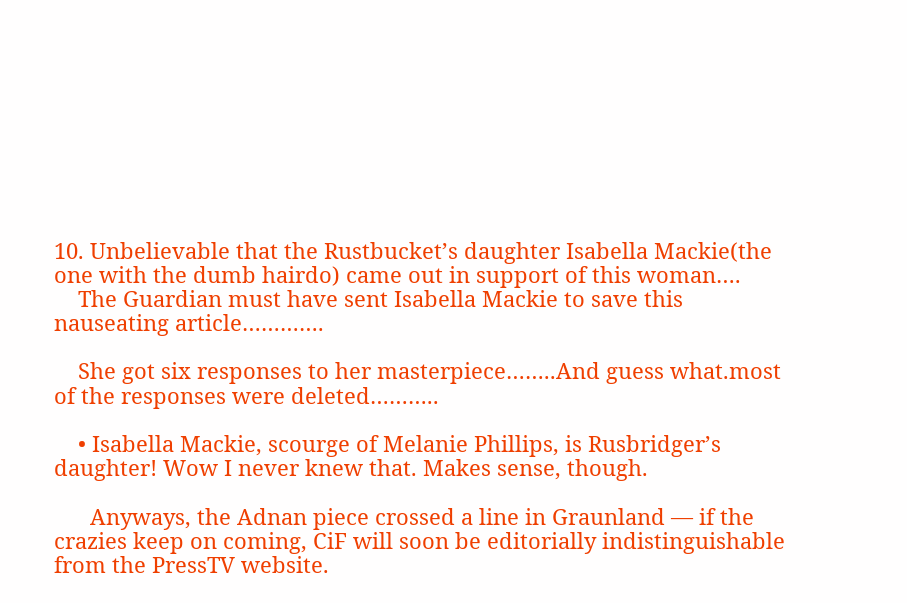10. Unbelievable that the Rustbucket’s daughter Isabella Mackie(the one with the dumb hairdo) came out in support of this woman….
    The Guardian must have sent Isabella Mackie to save this nauseating article………….

    She got six responses to her masterpiece……..And guess what.most of the responses were deleted………..

    • Isabella Mackie, scourge of Melanie Phillips, is Rusbridger’s daughter! Wow I never knew that. Makes sense, though.

      Anyways, the Adnan piece crossed a line in Graunland — if the crazies keep on coming, CiF will soon be editorially indistinguishable from the PressTV website.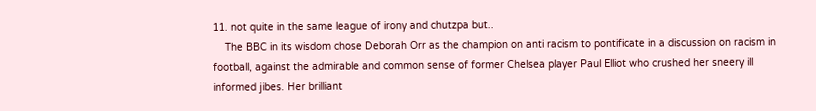11. not quite in the same league of irony and chutzpa but..
    The BBC in its wisdom chose Deborah Orr as the champion on anti racism to pontificate in a discussion on racism in football, against the admirable and common sense of former Chelsea player Paul Elliot who crushed her sneery ill informed jibes. Her brilliant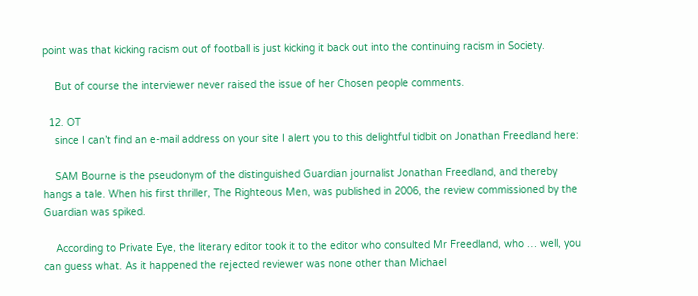point was that kicking racism out of football is just kicking it back out into the continuing racism in Society.

    But of course the interviewer never raised the issue of her Chosen people comments.

  12. OT
    since I can’t find an e-mail address on your site I alert you to this delightful tidbit on Jonathan Freedland here:

    SAM Bourne is the pseudonym of the distinguished Guardian journalist Jonathan Freedland, and thereby hangs a tale. When his first thriller, The Righteous Men, was published in 2006, the review commissioned by the Guardian was spiked.

    According to Private Eye, the literary editor took it to the editor who consulted Mr Freedland, who … well, you can guess what. As it happened the rejected reviewer was none other than Michael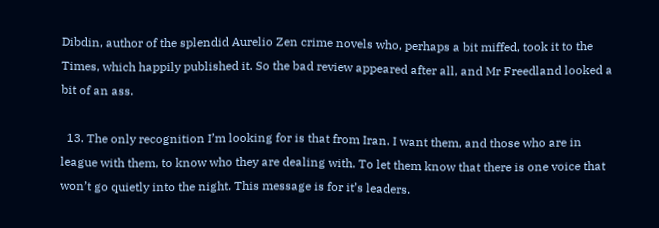Dibdin, author of the splendid Aurelio Zen crime novels who, perhaps a bit miffed, took it to the Times, which happily published it. So the bad review appeared after all, and Mr Freedland looked a bit of an ass.

  13. The only recognition I’m looking for is that from Iran. I want them, and those who are in league with them, to know who they are dealing with. To let them know that there is one voice that won’t go quietly into the night. This message is for it’s leaders.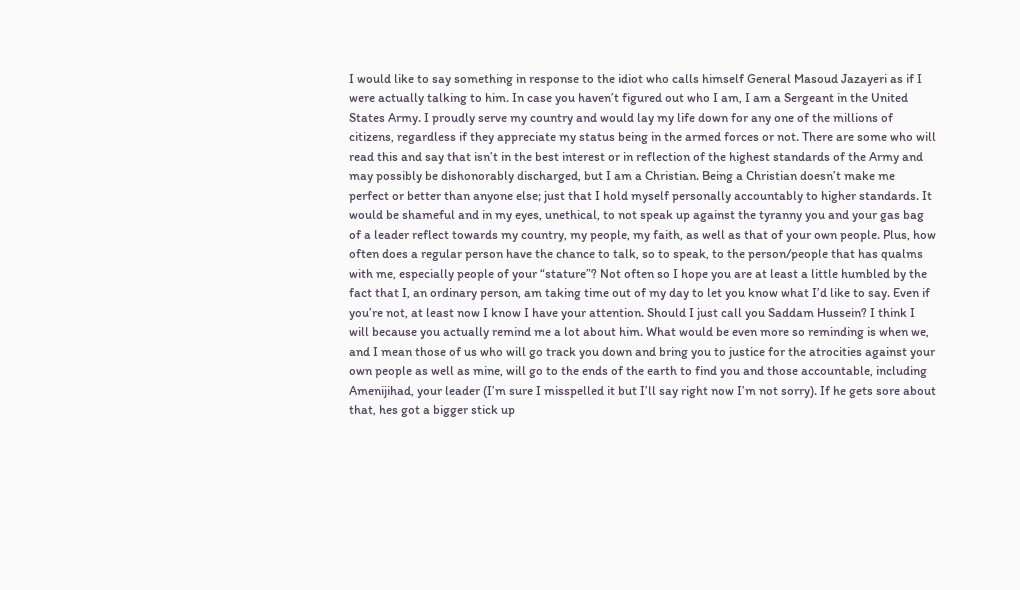I would like to say something in response to the idiot who calls himself General Masoud Jazayeri as if I were actually talking to him. In case you haven’t figured out who I am, I am a Sergeant in the United States Army. I proudly serve my country and would lay my life down for any one of the millions of citizens, regardless if they appreciate my status being in the armed forces or not. There are some who will read this and say that isn’t in the best interest or in reflection of the highest standards of the Army and may possibly be dishonorably discharged, but I am a Christian. Being a Christian doesn’t make me perfect or better than anyone else; just that I hold myself personally accountably to higher standards. It would be shameful and in my eyes, unethical, to not speak up against the tyranny you and your gas bag of a leader reflect towards my country, my people, my faith, as well as that of your own people. Plus, how often does a regular person have the chance to talk, so to speak, to the person/people that has qualms with me, especially people of your “stature”? Not often so I hope you are at least a little humbled by the fact that I, an ordinary person, am taking time out of my day to let you know what I’d like to say. Even if you’re not, at least now I know I have your attention. Should I just call you Saddam Hussein? I think I will because you actually remind me a lot about him. What would be even more so reminding is when we, and I mean those of us who will go track you down and bring you to justice for the atrocities against your own people as well as mine, will go to the ends of the earth to find you and those accountable, including Amenijihad, your leader (I’m sure I misspelled it but I’ll say right now I’m not sorry). If he gets sore about that, hes got a bigger stick up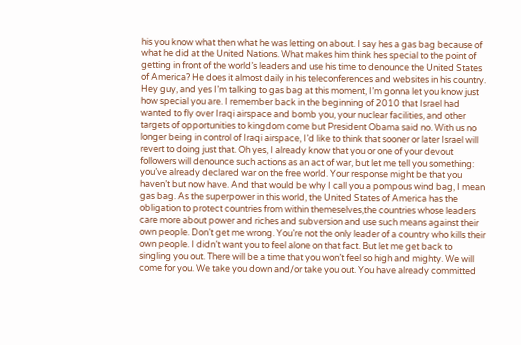his you know what then what he was letting on about. I say hes a gas bag because of what he did at the United Nations. What makes him think hes special to the point of getting in front of the world’s leaders and use his time to denounce the United States of America? He does it almost daily in his teleconferences and websites in his country. Hey guy, and yes I’m talking to gas bag at this moment, I’m gonna let you know just how special you are. I remember back in the beginning of 2010 that Israel had wanted to fly over Iraqi airspace and bomb you, your nuclear facilities, and other targets of opportunities to kingdom come but President Obama said no. With us no longer being in control of Iraqi airspace, I’d like to think that sooner or later Israel will revert to doing just that. Oh yes, I already know that you or one of your devout followers will denounce such actions as an act of war, but let me tell you something: you’ve already declared war on the free world. Your response might be that you haven’t but now have. And that would be why I call you a pompous wind bag, I mean gas bag. As the superpower in this world, the United States of America has the obligation to protect countries from within themeselves,the countries whose leaders care more about power and riches and subversion and use such means against their own people. Don’t get me wrong. You’re not the only leader of a country who kills their own people. I didn’t want you to feel alone on that fact. But let me get back to singling you out. There will be a time that you won’t feel so high and mighty. We will come for you. We take you down and/or take you out. You have already committed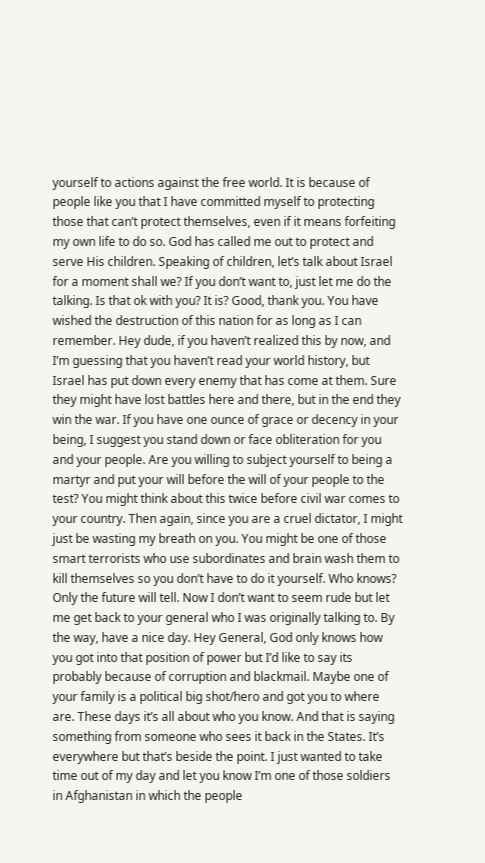yourself to actions against the free world. It is because of people like you that I have committed myself to protecting those that can’t protect themselves, even if it means forfeiting my own life to do so. God has called me out to protect and serve His children. Speaking of children, let’s talk about Israel for a moment shall we? If you don’t want to, just let me do the talking. Is that ok with you? It is? Good, thank you. You have wished the destruction of this nation for as long as I can remember. Hey dude, if you haven’t realized this by now, and I’m guessing that you haven’t read your world history, but Israel has put down every enemy that has come at them. Sure they might have lost battles here and there, but in the end they win the war. If you have one ounce of grace or decency in your being, I suggest you stand down or face obliteration for you and your people. Are you willing to subject yourself to being a martyr and put your will before the will of your people to the test? You might think about this twice before civil war comes to your country. Then again, since you are a cruel dictator, I might just be wasting my breath on you. You might be one of those smart terrorists who use subordinates and brain wash them to kill themselves so you don’t have to do it yourself. Who knows? Only the future will tell. Now I don’t want to seem rude but let me get back to your general who I was originally talking to. By the way, have a nice day. Hey General, God only knows how you got into that position of power but I’d like to say its probably because of corruption and blackmail. Maybe one of your family is a political big shot/hero and got you to where are. These days it’s all about who you know. And that is saying something from someone who sees it back in the States. It’s everywhere but that’s beside the point. I just wanted to take time out of my day and let you know I’m one of those soldiers in Afghanistan in which the people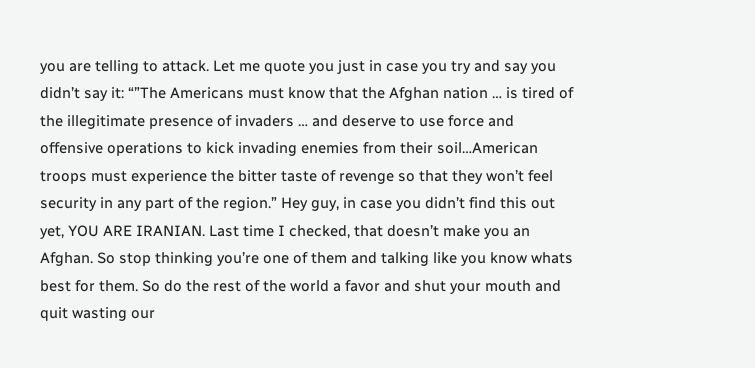you are telling to attack. Let me quote you just in case you try and say you didn’t say it: “”The Americans must know that the Afghan nation … is tired of the illegitimate presence of invaders … and deserve to use force and offensive operations to kick invading enemies from their soil…American troops must experience the bitter taste of revenge so that they won’t feel security in any part of the region.” Hey guy, in case you didn’t find this out yet, YOU ARE IRANIAN. Last time I checked, that doesn’t make you an Afghan. So stop thinking you’re one of them and talking like you know whats best for them. So do the rest of the world a favor and shut your mouth and quit wasting our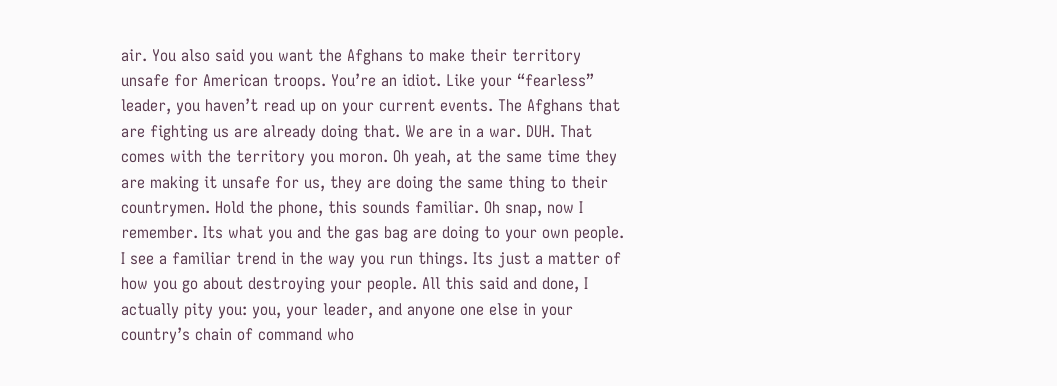air. You also said you want the Afghans to make their territory unsafe for American troops. You’re an idiot. Like your “fearless” leader, you haven’t read up on your current events. The Afghans that are fighting us are already doing that. We are in a war. DUH. That comes with the territory you moron. Oh yeah, at the same time they are making it unsafe for us, they are doing the same thing to their countrymen. Hold the phone, this sounds familiar. Oh snap, now I remember. Its what you and the gas bag are doing to your own people. I see a familiar trend in the way you run things. Its just a matter of how you go about destroying your people. All this said and done, I actually pity you: you, your leader, and anyone one else in your country’s chain of command who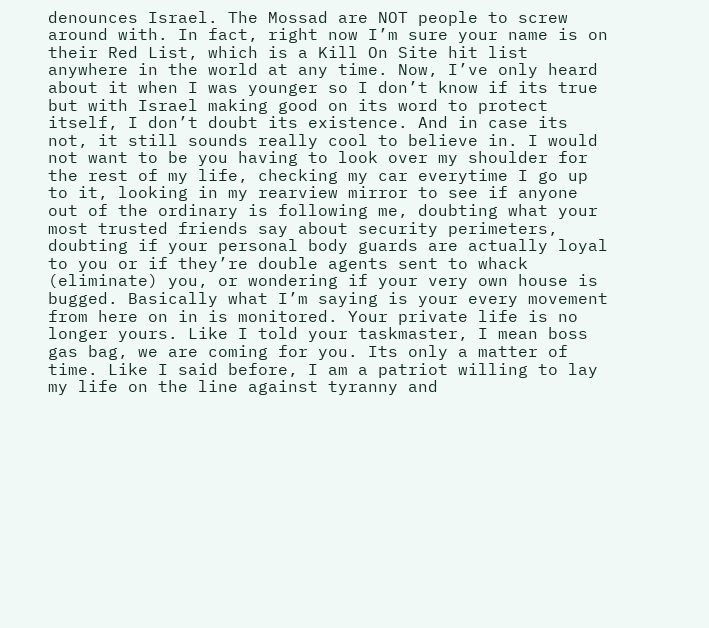denounces Israel. The Mossad are NOT people to screw around with. In fact, right now I’m sure your name is on their Red List, which is a Kill On Site hit list anywhere in the world at any time. Now, I’ve only heard about it when I was younger so I don’t know if its true but with Israel making good on its word to protect itself, I don’t doubt its existence. And in case its not, it still sounds really cool to believe in. I would not want to be you having to look over my shoulder for the rest of my life, checking my car everytime I go up to it, looking in my rearview mirror to see if anyone out of the ordinary is following me, doubting what your most trusted friends say about security perimeters, doubting if your personal body guards are actually loyal to you or if they’re double agents sent to whack (eliminate) you, or wondering if your very own house is bugged. Basically what I’m saying is your every movement from here on in is monitored. Your private life is no longer yours. Like I told your taskmaster, I mean boss gas bag, we are coming for you. Its only a matter of time. Like I said before, I am a patriot willing to lay my life on the line against tyranny and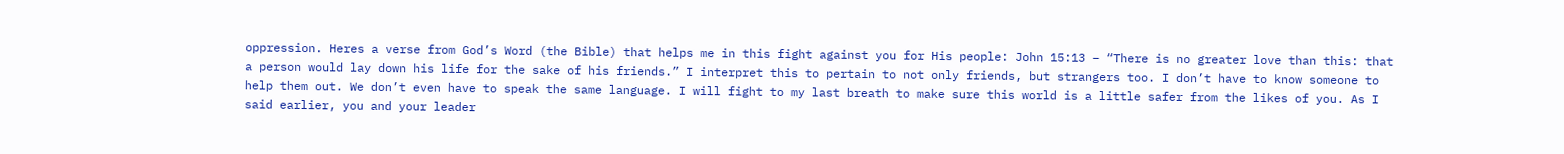oppression. Heres a verse from God’s Word (the Bible) that helps me in this fight against you for His people: John 15:13 – “There is no greater love than this: that a person would lay down his life for the sake of his friends.” I interpret this to pertain to not only friends, but strangers too. I don’t have to know someone to help them out. We don’t even have to speak the same language. I will fight to my last breath to make sure this world is a little safer from the likes of you. As I said earlier, you and your leader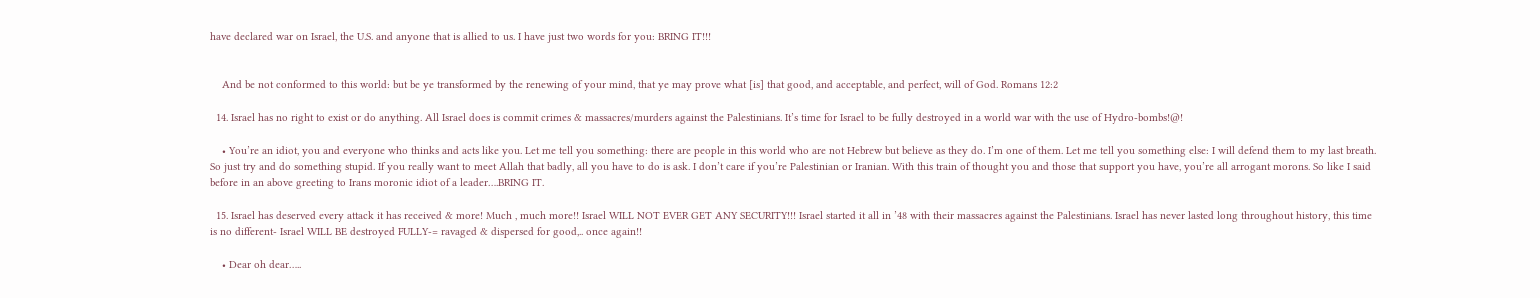have declared war on Israel, the U.S. and anyone that is allied to us. I have just two words for you: BRING IT!!!


    And be not conformed to this world: but be ye transformed by the renewing of your mind, that ye may prove what [is] that good, and acceptable, and perfect, will of God. Romans 12:2

  14. Israel has no right to exist or do anything. All Israel does is commit crimes & massacres/murders against the Palestinians. It’s time for Israel to be fully destroyed in a world war with the use of Hydro-bombs!@!

    • You’re an idiot, you and everyone who thinks and acts like you. Let me tell you something: there are people in this world who are not Hebrew but believe as they do. I’m one of them. Let me tell you something else: I will defend them to my last breath. So just try and do something stupid. If you really want to meet Allah that badly, all you have to do is ask. I don’t care if you’re Palestinian or Iranian. With this train of thought you and those that support you have, you’re all arrogant morons. So like I said before in an above greeting to Irans moronic idiot of a leader….BRING IT.

  15. Israel has deserved every attack it has received & more! Much , much more!! Israel WILL NOT EVER GET ANY SECURITY!!! Israel started it all in ’48 with their massacres against the Palestinians. Israel has never lasted long throughout history, this time is no different- Israel WILL BE destroyed FULLY-= ravaged & dispersed for good,.. once again!!

    • Dear oh dear…..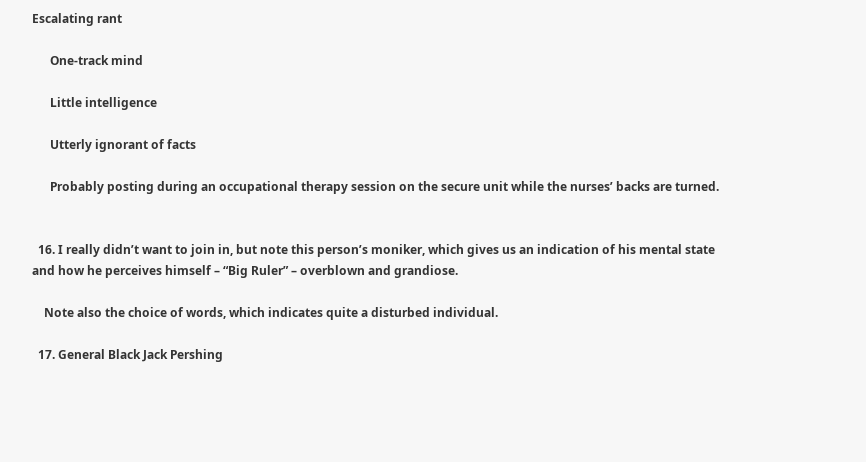Escalating rant

      One-track mind

      Little intelligence

      Utterly ignorant of facts

      Probably posting during an occupational therapy session on the secure unit while the nurses’ backs are turned.


  16. I really didn’t want to join in, but note this person’s moniker, which gives us an indication of his mental state and how he perceives himself – “Big Ruler” – overblown and grandiose.

    Note also the choice of words, which indicates quite a disturbed individual.

  17. General Black Jack Pershing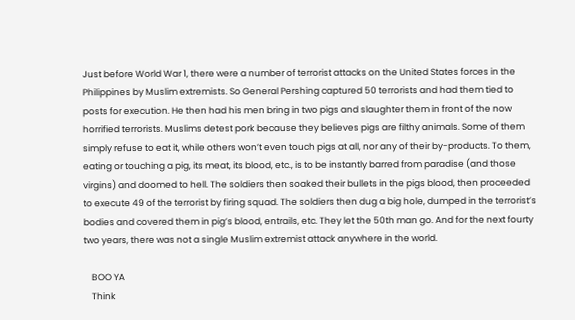Just before World War 1, there were a number of terrorist attacks on the United States forces in the Philippines by Muslim extremists. So General Pershing captured 50 terrorists and had them tied to posts for execution. He then had his men bring in two pigs and slaughter them in front of the now horrified terrorists. Muslims detest pork because they believes pigs are filthy animals. Some of them simply refuse to eat it, while others won’t even touch pigs at all, nor any of their by-products. To them, eating or touching a pig, its meat, its blood, etc., is to be instantly barred from paradise (and those virgins) and doomed to hell. The soldiers then soaked their bullets in the pigs blood, then proceeded to execute 49 of the terrorist by firing squad. The soldiers then dug a big hole, dumped in the terrorist’s bodies and covered them in pig’s blood, entrails, etc. They let the 50th man go. And for the next fourty two years, there was not a single Muslim extremist attack anywhere in the world.

    BOO YA
    Think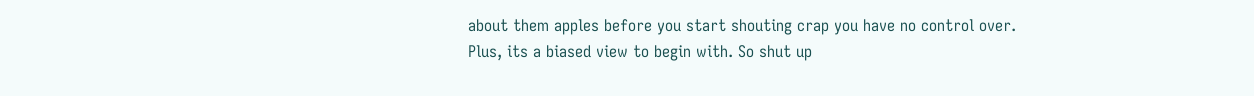about them apples before you start shouting crap you have no control over. Plus, its a biased view to begin with. So shut up